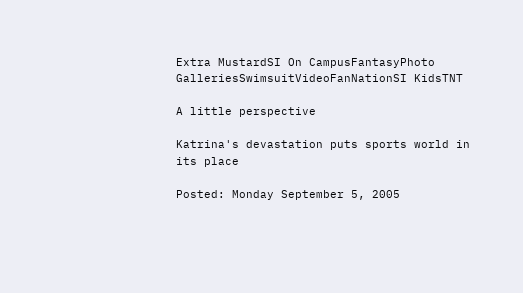Extra MustardSI On CampusFantasyPhoto GalleriesSwimsuitVideoFanNationSI KidsTNT

A little perspective

Katrina's devastation puts sports world in its place

Posted: Monday September 5, 2005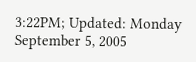3:22PM; Updated: Monday September 5, 2005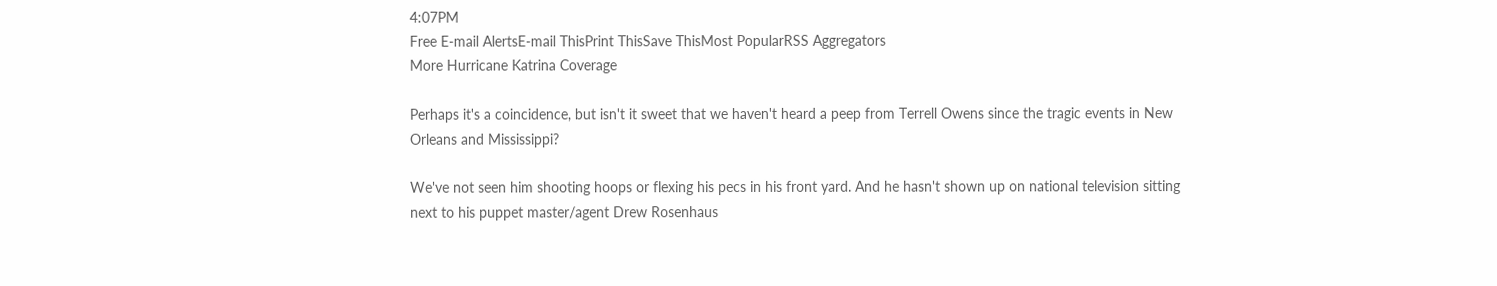4:07PM
Free E-mail AlertsE-mail ThisPrint ThisSave ThisMost PopularRSS Aggregators
More Hurricane Katrina Coverage

Perhaps it's a coincidence, but isn't it sweet that we haven't heard a peep from Terrell Owens since the tragic events in New Orleans and Mississippi?

We've not seen him shooting hoops or flexing his pecs in his front yard. And he hasn't shown up on national television sitting next to his puppet master/agent Drew Rosenhaus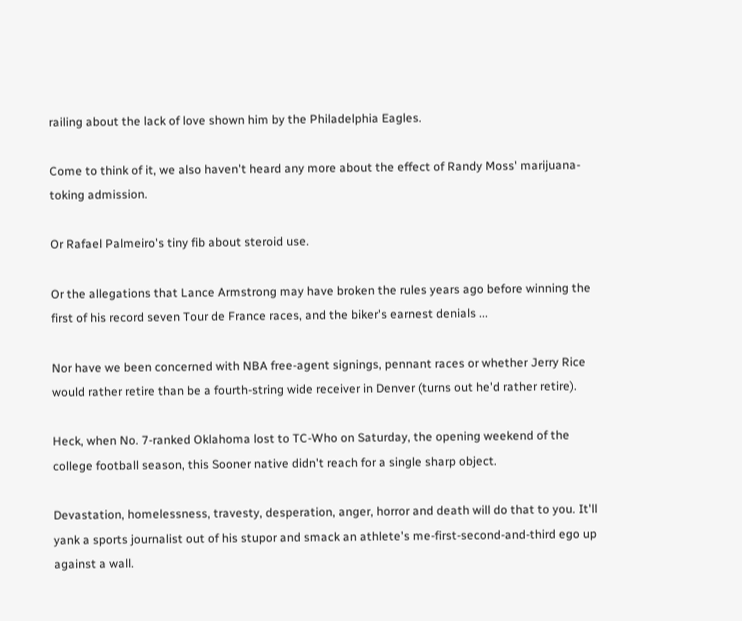railing about the lack of love shown him by the Philadelphia Eagles.

Come to think of it, we also haven't heard any more about the effect of Randy Moss' marijuana-toking admission.

Or Rafael Palmeiro's tiny fib about steroid use.

Or the allegations that Lance Armstrong may have broken the rules years ago before winning the first of his record seven Tour de France races, and the biker's earnest denials ...

Nor have we been concerned with NBA free-agent signings, pennant races or whether Jerry Rice would rather retire than be a fourth-string wide receiver in Denver (turns out he'd rather retire).

Heck, when No. 7-ranked Oklahoma lost to TC-Who on Saturday, the opening weekend of the college football season, this Sooner native didn't reach for a single sharp object.

Devastation, homelessness, travesty, desperation, anger, horror and death will do that to you. It'll yank a sports journalist out of his stupor and smack an athlete's me-first-second-and-third ego up against a wall.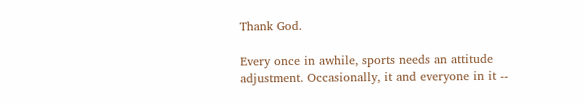Thank God.

Every once in awhile, sports needs an attitude adjustment. Occasionally, it and everyone in it --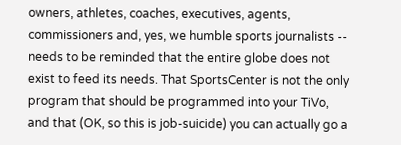owners, athletes, coaches, executives, agents, commissioners and, yes, we humble sports journalists -- needs to be reminded that the entire globe does not exist to feed its needs. That SportsCenter is not the only program that should be programmed into your TiVo, and that (OK, so this is job-suicide) you can actually go a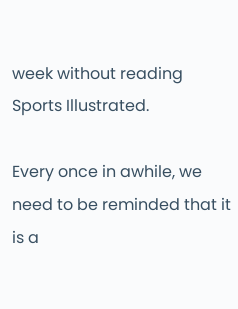week without reading Sports Illustrated.

Every once in awhile, we need to be reminded that it is a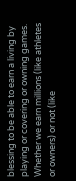blessing to be able to earn a living by playing or covering or owning games. Whether we earn millions (like athletes or owners) or not (like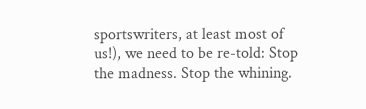sportswriters, at least most of us!), we need to be re-told: Stop the madness. Stop the whining.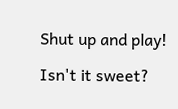Shut up and play!

Isn't it sweet?